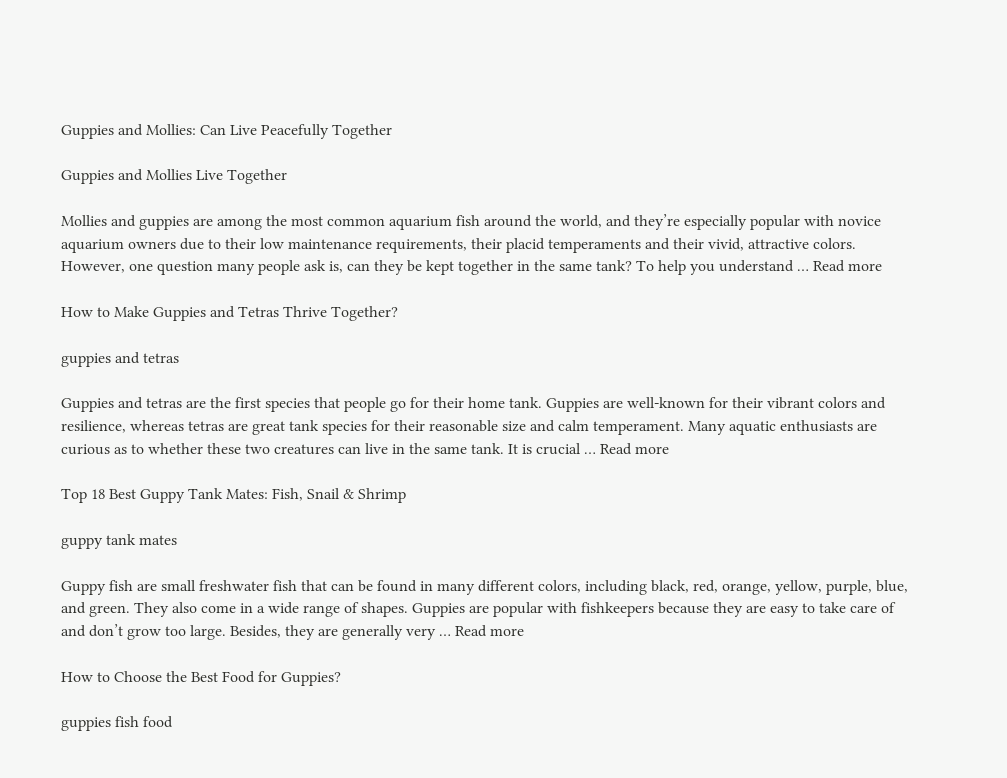Guppies and Mollies: Can Live Peacefully Together

Guppies and Mollies Live Together

Mollies and guppies are among the most common aquarium fish around the world, and they’re especially popular with novice aquarium owners due to their low maintenance requirements, their placid temperaments and their vivid, attractive colors. However, one question many people ask is, can they be kept together in the same tank? To help you understand … Read more

How to Make Guppies and Tetras Thrive Together?

guppies and tetras

Guppies and tetras are the first species that people go for their home tank. Guppies are well-known for their vibrant colors and resilience, whereas tetras are great tank species for their reasonable size and calm temperament. Many aquatic enthusiasts are curious as to whether these two creatures can live in the same tank. It is crucial … Read more

Top 18 Best Guppy Tank Mates: Fish, Snail & Shrimp

guppy tank mates

Guppy fish are small freshwater fish that can be found in many different colors, including black, red, orange, yellow, purple, blue, and green. They also come in a wide range of shapes. Guppies are popular with fishkeepers because they are easy to take care of and don’t grow too large. Besides, they are generally very … Read more

How to Choose the Best Food for Guppies?

guppies fish food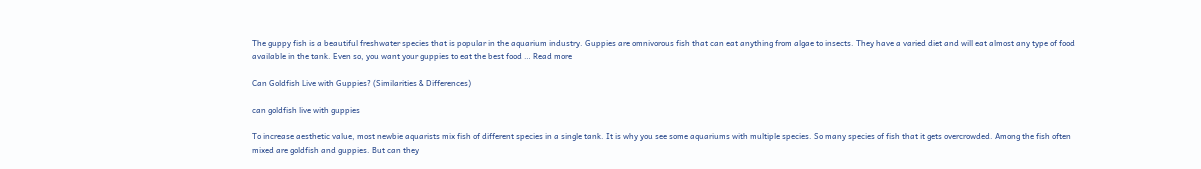The guppy fish is a beautiful freshwater species that is popular in the aquarium industry. Guppies are omnivorous fish that can eat anything from algae to insects. They have a varied diet and will eat almost any type of food available in the tank. Even so, you want your guppies to eat the best food … Read more

Can Goldfish Live with Guppies? (Similarities & Differences)

can goldfish live with guppies

To increase aesthetic value, most newbie aquarists mix fish of different species in a single tank. It is why you see some aquariums with multiple species. So many species of fish that it gets overcrowded. Among the fish often mixed are goldfish and guppies. But can they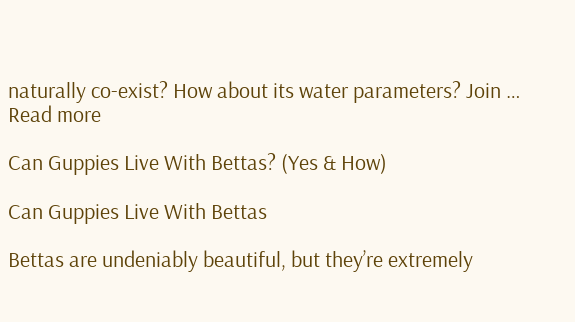naturally co-exist? How about its water parameters? Join … Read more

Can Guppies Live With Bettas? (Yes & How)

Can Guppies Live With Bettas

Bettas are undeniably beautiful, but they’re extremely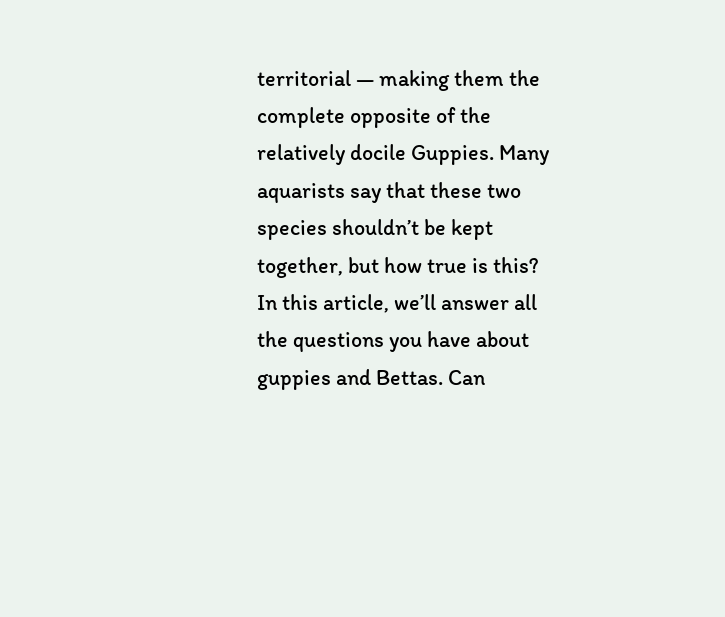territorial — making them the complete opposite of the relatively docile Guppies. Many aquarists say that these two species shouldn’t be kept together, but how true is this? In this article, we’ll answer all the questions you have about guppies and Bettas. Can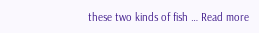these two kinds of fish … Read more